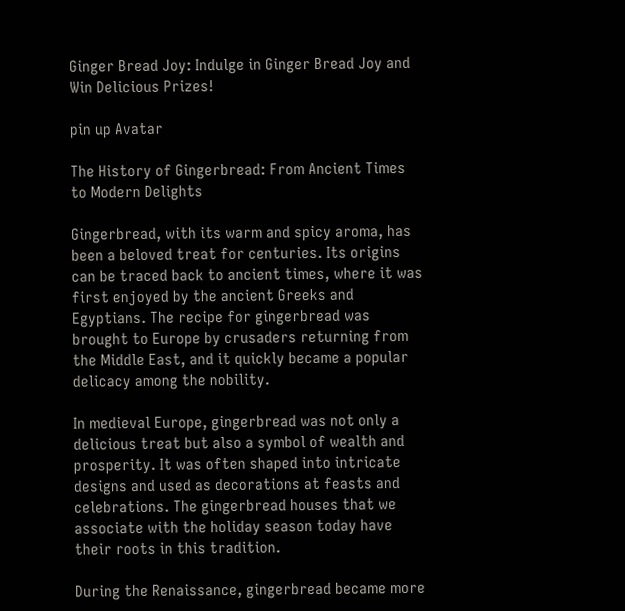Ginger Bread Joy: Indulge in Ginger Bread Joy and Win Delicious Prizes!

pin up Avatar

The History of Gingerbread: From Ancient Times to Modern Delights

Gingerbread, with its warm and spicy aroma, has been a beloved treat for centuries. Its origins can be traced back to ancient times, where it was first enjoyed by the ancient Greeks and Egyptians. The recipe for gingerbread was brought to Europe by crusaders returning from the Middle East, and it quickly became a popular delicacy among the nobility.

In medieval Europe, gingerbread was not only a delicious treat but also a symbol of wealth and prosperity. It was often shaped into intricate designs and used as decorations at feasts and celebrations. The gingerbread houses that we associate with the holiday season today have their roots in this tradition.

During the Renaissance, gingerbread became more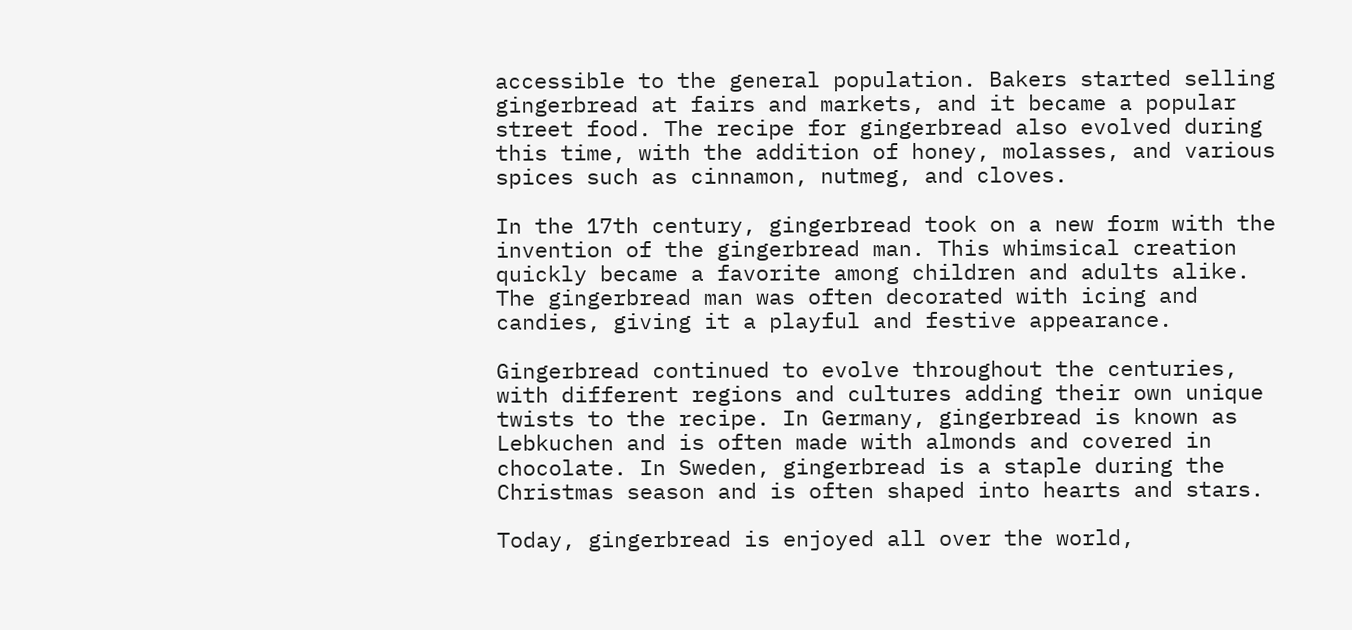accessible to the general population. Bakers started selling gingerbread at fairs and markets, and it became a popular street food. The recipe for gingerbread also evolved during this time, with the addition of honey, molasses, and various spices such as cinnamon, nutmeg, and cloves.

In the 17th century, gingerbread took on a new form with the invention of the gingerbread man. This whimsical creation quickly became a favorite among children and adults alike. The gingerbread man was often decorated with icing and candies, giving it a playful and festive appearance.

Gingerbread continued to evolve throughout the centuries, with different regions and cultures adding their own unique twists to the recipe. In Germany, gingerbread is known as Lebkuchen and is often made with almonds and covered in chocolate. In Sweden, gingerbread is a staple during the Christmas season and is often shaped into hearts and stars.

Today, gingerbread is enjoyed all over the world,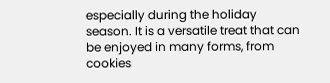especially during the holiday season. It is a versatile treat that can be enjoyed in many forms, from cookies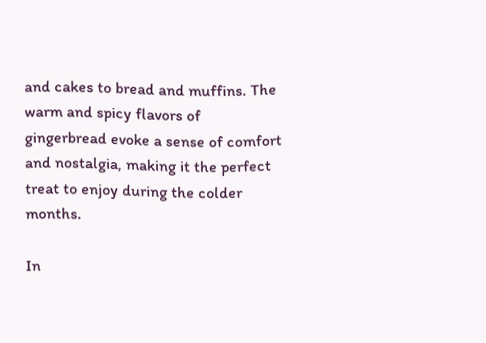and cakes to bread and muffins. The warm and spicy flavors of gingerbread evoke a sense of comfort and nostalgia, making it the perfect treat to enjoy during the colder months.

In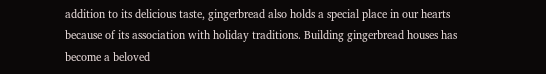addition to its delicious taste, gingerbread also holds a special place in our hearts because of its association with holiday traditions. Building gingerbread houses has become a beloved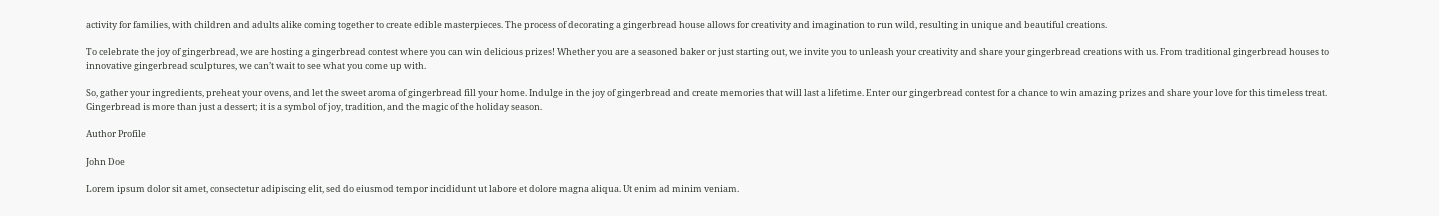activity for families, with children and adults alike coming together to create edible masterpieces. The process of decorating a gingerbread house allows for creativity and imagination to run wild, resulting in unique and beautiful creations.

To celebrate the joy of gingerbread, we are hosting a gingerbread contest where you can win delicious prizes! Whether you are a seasoned baker or just starting out, we invite you to unleash your creativity and share your gingerbread creations with us. From traditional gingerbread houses to innovative gingerbread sculptures, we can’t wait to see what you come up with.

So, gather your ingredients, preheat your ovens, and let the sweet aroma of gingerbread fill your home. Indulge in the joy of gingerbread and create memories that will last a lifetime. Enter our gingerbread contest for a chance to win amazing prizes and share your love for this timeless treat. Gingerbread is more than just a dessert; it is a symbol of joy, tradition, and the magic of the holiday season.

Author Profile

John Doe

Lorem ipsum dolor sit amet, consectetur adipiscing elit, sed do eiusmod tempor incididunt ut labore et dolore magna aliqua. Ut enim ad minim veniam.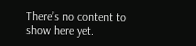There’s no content to show here yet.